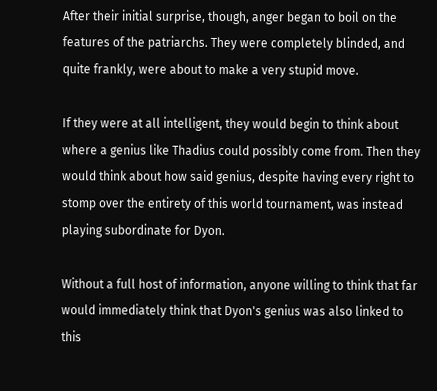After their initial surprise, though, anger began to boil on the features of the patriarchs. They were completely blinded, and quite frankly, were about to make a very stupid move.

If they were at all intelligent, they would begin to think about where a genius like Thadius could possibly come from. Then they would think about how said genius, despite having every right to stomp over the entirety of this world tournament, was instead playing subordinate for Dyon.

Without a full host of information, anyone willing to think that far would immediately think that Dyon's genius was also linked to this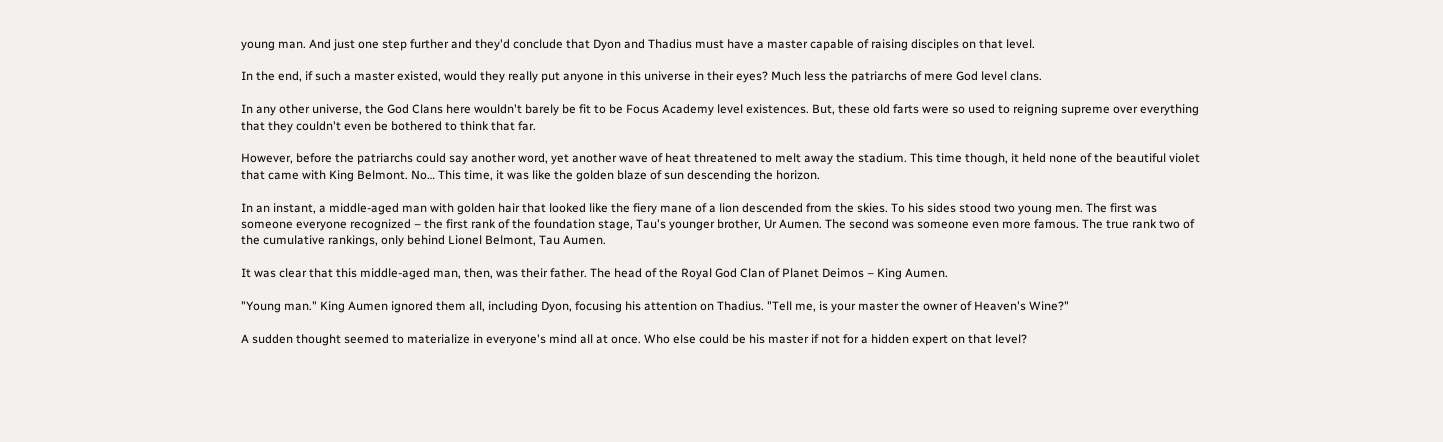young man. And just one step further and they'd conclude that Dyon and Thadius must have a master capable of raising disciples on that level.

In the end, if such a master existed, would they really put anyone in this universe in their eyes? Much less the patriarchs of mere God level clans.

In any other universe, the God Clans here wouldn't barely be fit to be Focus Academy level existences. But, these old farts were so used to reigning supreme over everything that they couldn't even be bothered to think that far.

However, before the patriarchs could say another word, yet another wave of heat threatened to melt away the stadium. This time though, it held none of the beautiful violet that came with King Belmont. No… This time, it was like the golden blaze of sun descending the horizon.

In an instant, a middle-aged man with golden hair that looked like the fiery mane of a lion descended from the skies. To his sides stood two young men. The first was someone everyone recognized – the first rank of the foundation stage, Tau's younger brother, Ur Aumen. The second was someone even more famous. The true rank two of the cumulative rankings, only behind Lionel Belmont, Tau Aumen.

It was clear that this middle-aged man, then, was their father. The head of the Royal God Clan of Planet Deimos – King Aumen.

"Young man." King Aumen ignored them all, including Dyon, focusing his attention on Thadius. "Tell me, is your master the owner of Heaven's Wine?"

A sudden thought seemed to materialize in everyone's mind all at once. Who else could be his master if not for a hidden expert on that level?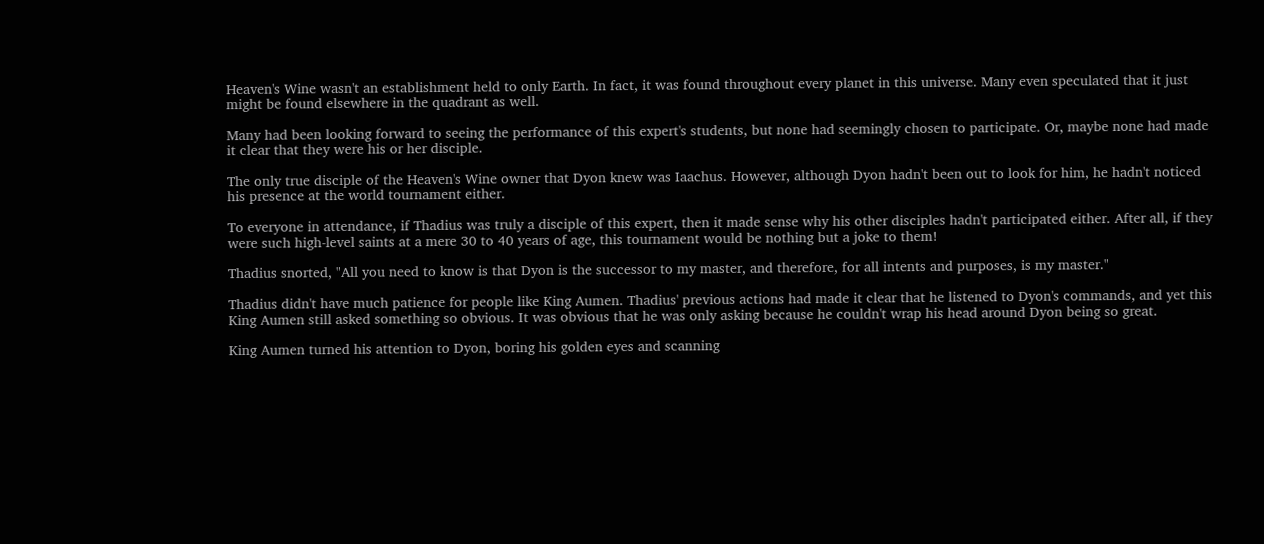Heaven's Wine wasn't an establishment held to only Earth. In fact, it was found throughout every planet in this universe. Many even speculated that it just might be found elsewhere in the quadrant as well.

Many had been looking forward to seeing the performance of this expert's students, but none had seemingly chosen to participate. Or, maybe none had made it clear that they were his or her disciple.

The only true disciple of the Heaven's Wine owner that Dyon knew was Iaachus. However, although Dyon hadn't been out to look for him, he hadn't noticed his presence at the world tournament either.

To everyone in attendance, if Thadius was truly a disciple of this expert, then it made sense why his other disciples hadn't participated either. After all, if they were such high-level saints at a mere 30 to 40 years of age, this tournament would be nothing but a joke to them!

Thadius snorted, "All you need to know is that Dyon is the successor to my master, and therefore, for all intents and purposes, is my master."

Thadius didn't have much patience for people like King Aumen. Thadius' previous actions had made it clear that he listened to Dyon's commands, and yet this King Aumen still asked something so obvious. It was obvious that he was only asking because he couldn't wrap his head around Dyon being so great.

King Aumen turned his attention to Dyon, boring his golden eyes and scanning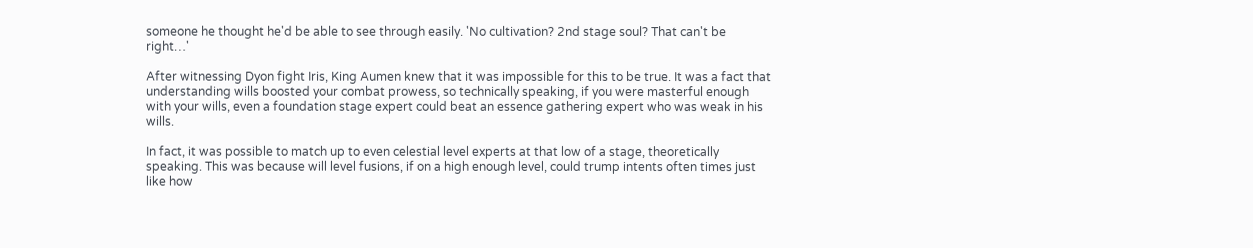someone he thought he'd be able to see through easily. 'No cultivation? 2nd stage soul? That can't be right…'

After witnessing Dyon fight Iris, King Aumen knew that it was impossible for this to be true. It was a fact that understanding wills boosted your combat prowess, so technically speaking, if you were masterful enough with your wills, even a foundation stage expert could beat an essence gathering expert who was weak in his wills.

In fact, it was possible to match up to even celestial level experts at that low of a stage, theoretically speaking. This was because will level fusions, if on a high enough level, could trump intents often times just like how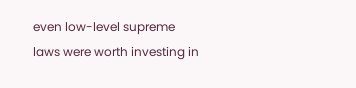even low-level supreme laws were worth investing in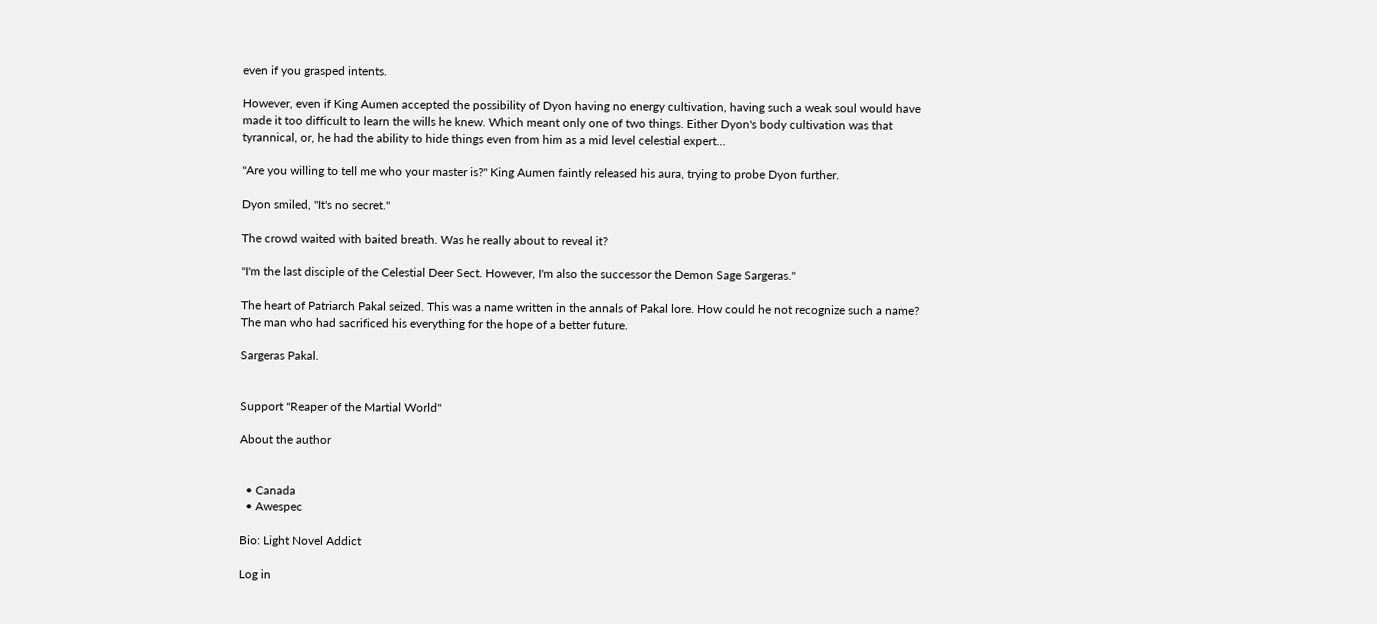even if you grasped intents.

However, even if King Aumen accepted the possibility of Dyon having no energy cultivation, having such a weak soul would have made it too difficult to learn the wills he knew. Which meant only one of two things. Either Dyon's body cultivation was that tyrannical, or, he had the ability to hide things even from him as a mid level celestial expert…

"Are you willing to tell me who your master is?" King Aumen faintly released his aura, trying to probe Dyon further.

Dyon smiled, "It's no secret."

The crowd waited with baited breath. Was he really about to reveal it?

"I'm the last disciple of the Celestial Deer Sect. However, I'm also the successor the Demon Sage Sargeras."

The heart of Patriarch Pakal seized. This was a name written in the annals of Pakal lore. How could he not recognize such a name? The man who had sacrificed his everything for the hope of a better future.

Sargeras Pakal.


Support "Reaper of the Martial World"

About the author


  • Canada
  • Awespec

Bio: Light Novel Addict

Log in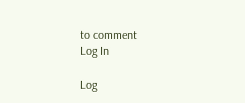to comment
Log In

Log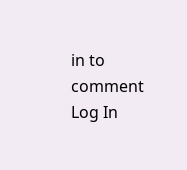in to comment
Log In